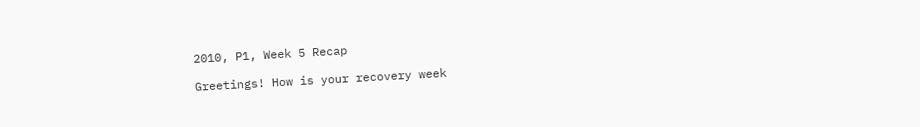2010, P1, Week 5 Recap

Greetings! How is your recovery week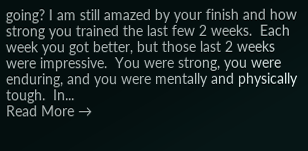going? I am still amazed by your finish and how strong you trained the last few 2 weeks.  Each week you got better, but those last 2 weeks were impressive.  You were strong, you were enduring, and you were mentally and physically tough.  In...
Read More →